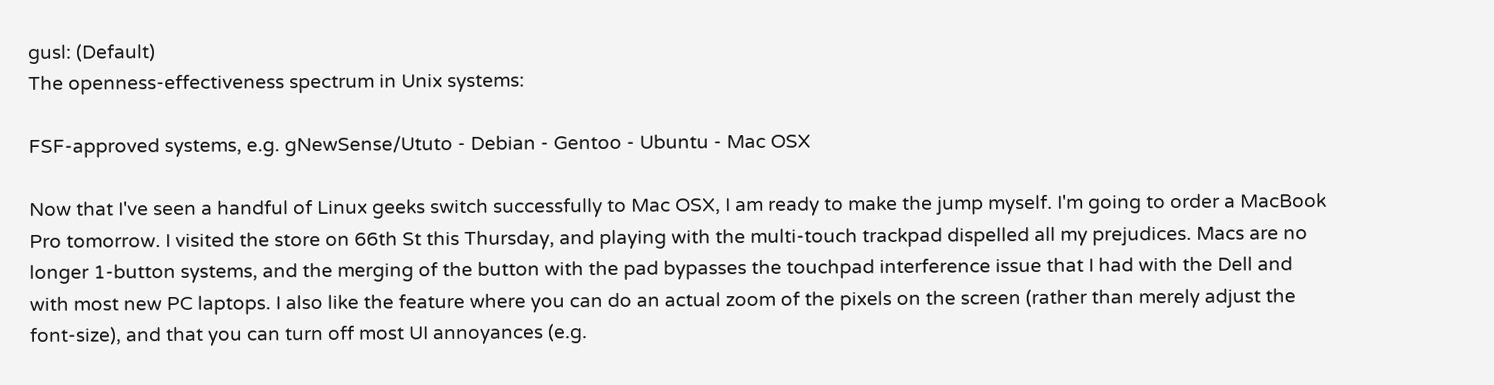gusl: (Default)
The openness-effectiveness spectrum in Unix systems:

FSF-approved systems, e.g. gNewSense/Ututo - Debian - Gentoo - Ubuntu - Mac OSX

Now that I've seen a handful of Linux geeks switch successfully to Mac OSX, I am ready to make the jump myself. I'm going to order a MacBook Pro tomorrow. I visited the store on 66th St this Thursday, and playing with the multi-touch trackpad dispelled all my prejudices. Macs are no longer 1-button systems, and the merging of the button with the pad bypasses the touchpad interference issue that I had with the Dell and with most new PC laptops. I also like the feature where you can do an actual zoom of the pixels on the screen (rather than merely adjust the font-size), and that you can turn off most UI annoyances (e.g.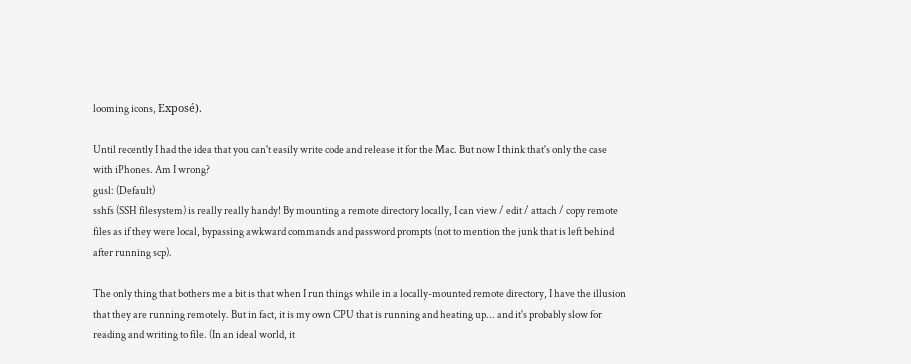looming icons, Exposé).

Until recently I had the idea that you can't easily write code and release it for the Mac. But now I think that's only the case with iPhones. Am I wrong?
gusl: (Default)
sshfs (SSH filesystem) is really really handy! By mounting a remote directory locally, I can view / edit / attach / copy remote files as if they were local, bypassing awkward commands and password prompts (not to mention the junk that is left behind after running scp).

The only thing that bothers me a bit is that when I run things while in a locally-mounted remote directory, I have the illusion that they are running remotely. But in fact, it is my own CPU that is running and heating up... and it's probably slow for reading and writing to file. (In an ideal world, it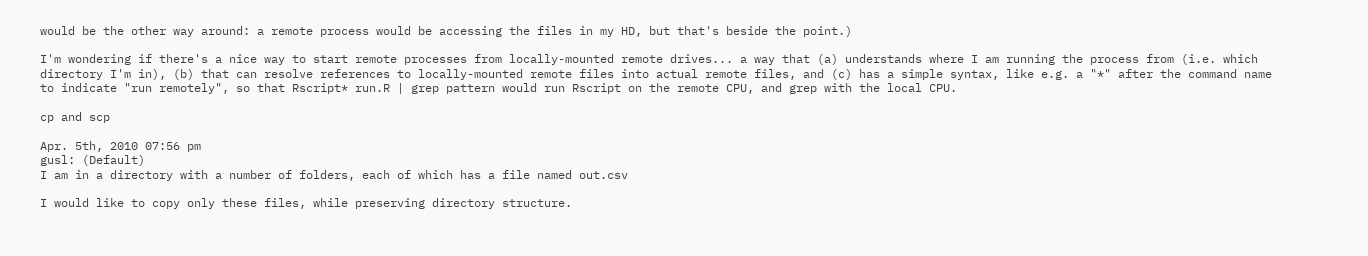would be the other way around: a remote process would be accessing the files in my HD, but that's beside the point.)

I'm wondering if there's a nice way to start remote processes from locally-mounted remote drives... a way that (a) understands where I am running the process from (i.e. which directory I'm in), (b) that can resolve references to locally-mounted remote files into actual remote files, and (c) has a simple syntax, like e.g. a "*" after the command name to indicate "run remotely", so that Rscript* run.R | grep pattern would run Rscript on the remote CPU, and grep with the local CPU.

cp and scp

Apr. 5th, 2010 07:56 pm
gusl: (Default)
I am in a directory with a number of folders, each of which has a file named out.csv

I would like to copy only these files, while preserving directory structure.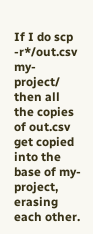If I do scp -r*/out.csv my-project/ then all the copies of out.csv get copied into the base of my-project, erasing each other.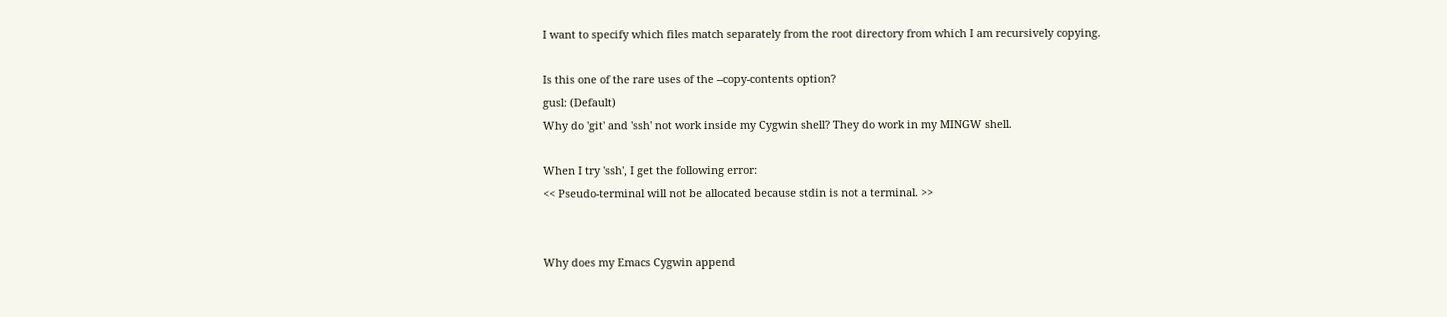I want to specify which files match separately from the root directory from which I am recursively copying.

Is this one of the rare uses of the --copy-contents option?
gusl: (Default)
Why do 'git' and 'ssh' not work inside my Cygwin shell? They do work in my MINGW shell.

When I try 'ssh', I get the following error:
<< Pseudo-terminal will not be allocated because stdin is not a terminal. >>


Why does my Emacs Cygwin append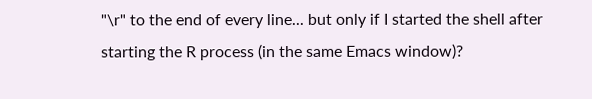"\r" to the end of every line... but only if I started the shell after starting the R process (in the same Emacs window)?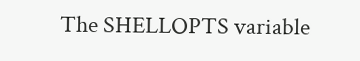The SHELLOPTS variable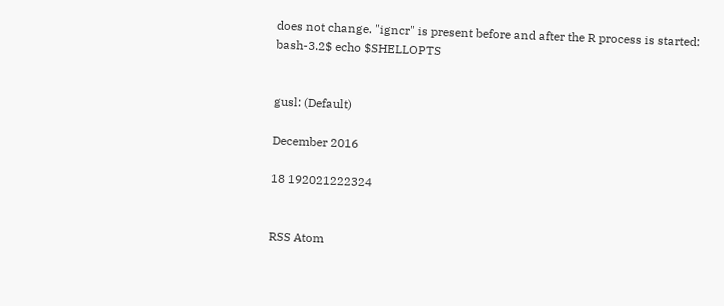does not change. "igncr" is present before and after the R process is started:
bash-3.2$ echo $SHELLOPTS


gusl: (Default)

December 2016

18 192021222324


RSS Atom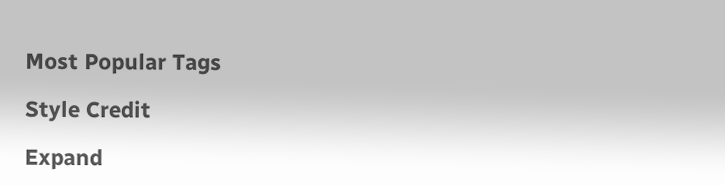Most Popular Tags

Style Credit

Expand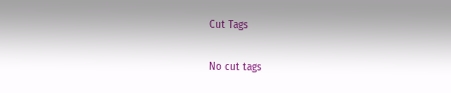Cut Tags

No cut tags